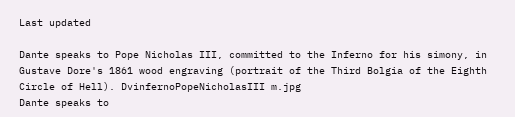Last updated

Dante speaks to Pope Nicholas III, committed to the Inferno for his simony, in Gustave Dore's 1861 wood engraving (portrait of the Third Bolgia of the Eighth Circle of Hell). DvinfernoPopeNicholasIII m.jpg
Dante speaks to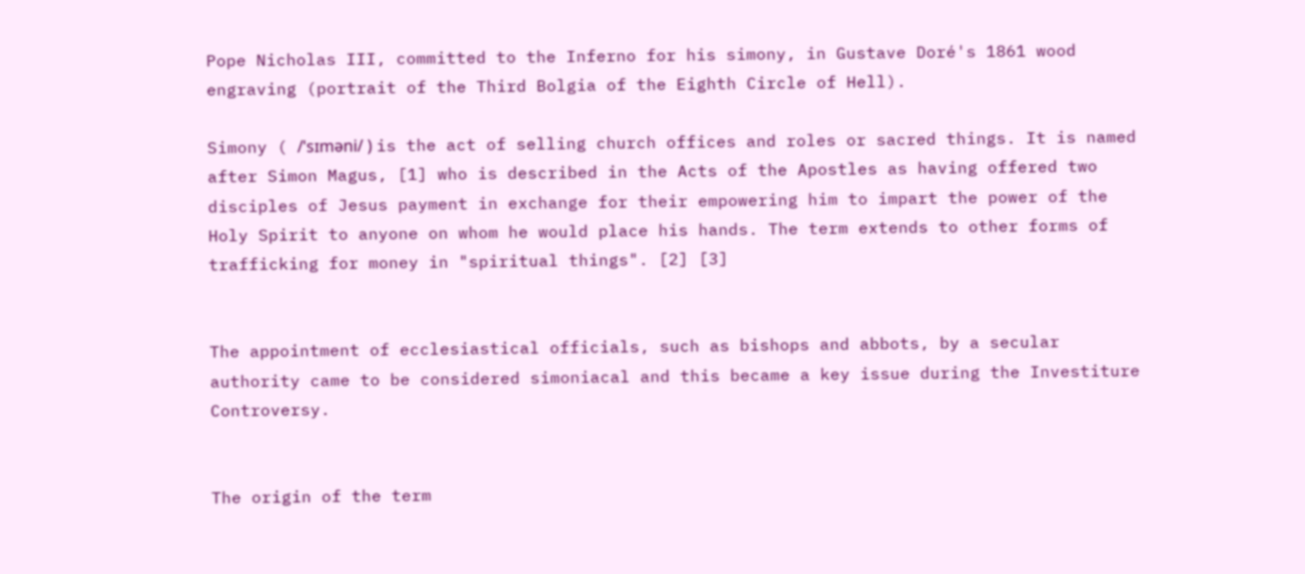Pope Nicholas III, committed to the Inferno for his simony, in Gustave Doré's 1861 wood engraving (portrait of the Third Bolgia of the Eighth Circle of Hell).

Simony ( /ˈsɪməni/ ) is the act of selling church offices and roles or sacred things. It is named after Simon Magus, [1] who is described in the Acts of the Apostles as having offered two disciples of Jesus payment in exchange for their empowering him to impart the power of the Holy Spirit to anyone on whom he would place his hands. The term extends to other forms of trafficking for money in "spiritual things". [2] [3]


The appointment of ecclesiastical officials, such as bishops and abbots, by a secular authority came to be considered simoniacal and this became a key issue during the Investiture Controversy.


The origin of the term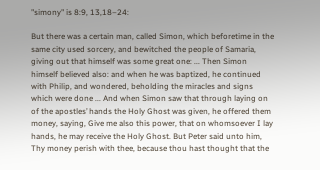"simony" is 8:9, 13,18–24:

But there was a certain man, called Simon, which beforetime in the same city used sorcery, and bewitched the people of Samaria, giving out that himself was some great one: ... Then Simon himself believed also: and when he was baptized, he continued with Philip, and wondered, beholding the miracles and signs which were done ... And when Simon saw that through laying on of the apostles’ hands the Holy Ghost was given, he offered them money, saying, Give me also this power, that on whomsoever I lay hands, he may receive the Holy Ghost. But Peter said unto him, Thy money perish with thee, because thou hast thought that the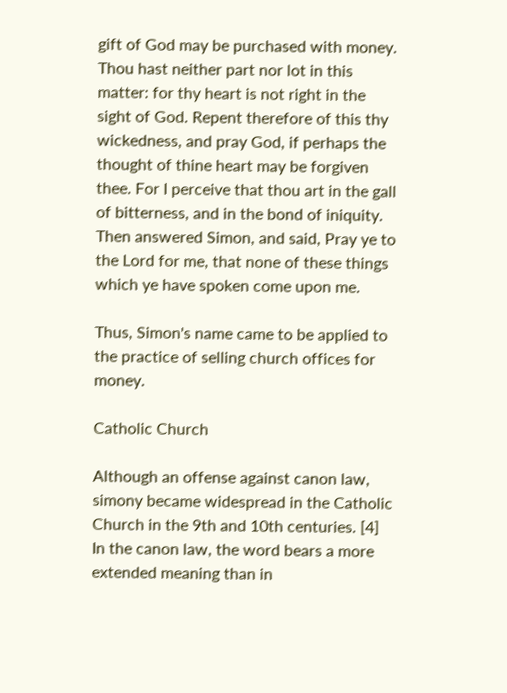gift of God may be purchased with money. Thou hast neither part nor lot in this matter: for thy heart is not right in the sight of God. Repent therefore of this thy wickedness, and pray God, if perhaps the thought of thine heart may be forgiven thee. For I perceive that thou art in the gall of bitterness, and in the bond of iniquity. Then answered Simon, and said, Pray ye to the Lord for me, that none of these things which ye have spoken come upon me.

Thus, Simon's name came to be applied to the practice of selling church offices for money.

Catholic Church

Although an offense against canon law, simony became widespread in the Catholic Church in the 9th and 10th centuries. [4] In the canon law, the word bears a more extended meaning than in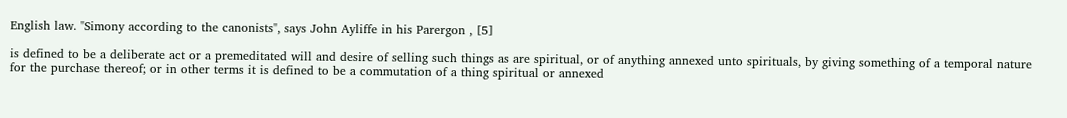English law. "Simony according to the canonists", says John Ayliffe in his Parergon , [5]

is defined to be a deliberate act or a premeditated will and desire of selling such things as are spiritual, or of anything annexed unto spirituals, by giving something of a temporal nature for the purchase thereof; or in other terms it is defined to be a commutation of a thing spiritual or annexed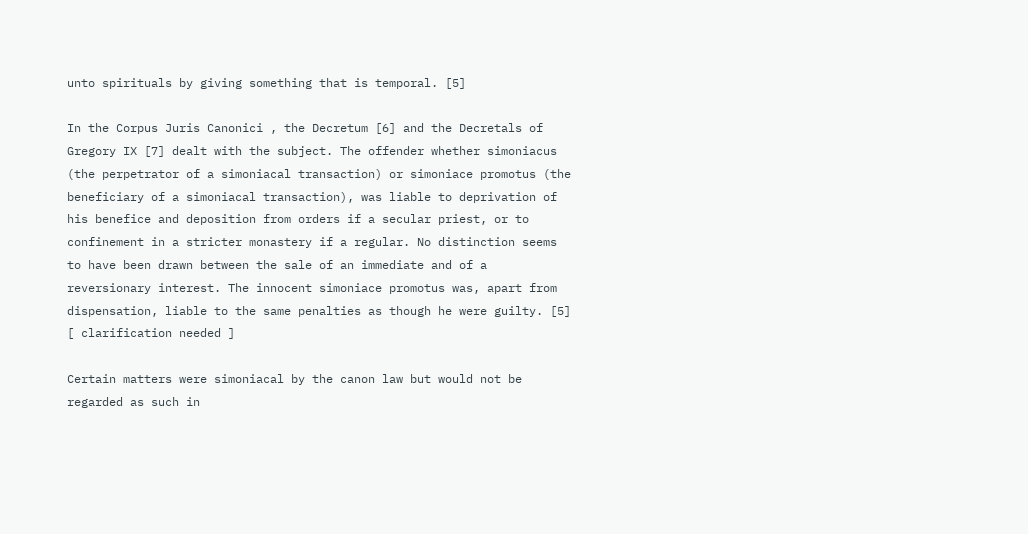unto spirituals by giving something that is temporal. [5]

In the Corpus Juris Canonici , the Decretum [6] and the Decretals of Gregory IX [7] dealt with the subject. The offender whether simoniacus (the perpetrator of a simoniacal transaction) or simoniace promotus (the beneficiary of a simoniacal transaction), was liable to deprivation of his benefice and deposition from orders if a secular priest, or to confinement in a stricter monastery if a regular. No distinction seems to have been drawn between the sale of an immediate and of a reversionary interest. The innocent simoniace promotus was, apart from dispensation, liable to the same penalties as though he were guilty. [5] [ clarification needed ]

Certain matters were simoniacal by the canon law but would not be regarded as such in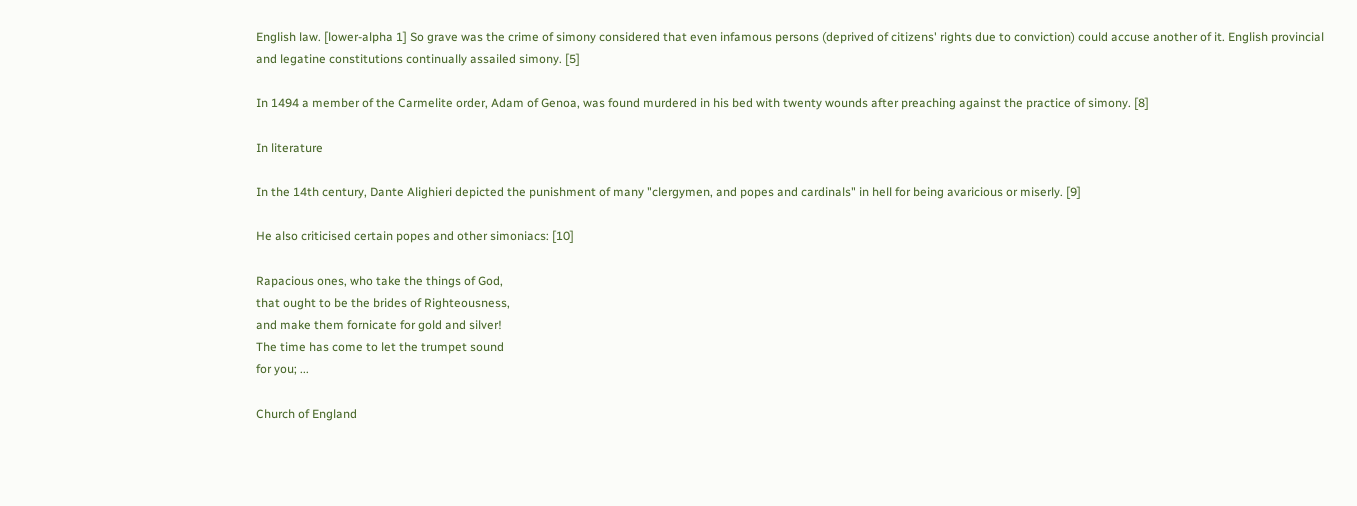English law. [lower-alpha 1] So grave was the crime of simony considered that even infamous persons (deprived of citizens' rights due to conviction) could accuse another of it. English provincial and legatine constitutions continually assailed simony. [5]

In 1494 a member of the Carmelite order, Adam of Genoa, was found murdered in his bed with twenty wounds after preaching against the practice of simony. [8]

In literature

In the 14th century, Dante Alighieri depicted the punishment of many "clergymen, and popes and cardinals" in hell for being avaricious or miserly. [9]

He also criticised certain popes and other simoniacs: [10]

Rapacious ones, who take the things of God,
that ought to be the brides of Righteousness,
and make them fornicate for gold and silver!
The time has come to let the trumpet sound
for you; ...

Church of England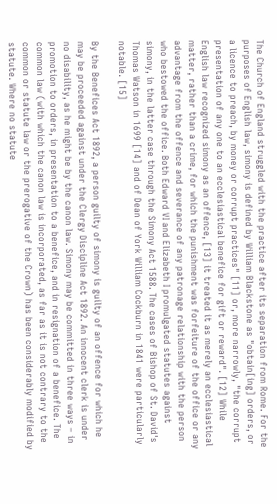The Church of England struggled with the practice after its separation from Rome. For the purposes of English law, simony is defined by William Blackstone as "obtain[ing] orders, or a licence to preach, by money or corrupt practices" [11] or, more narrowly, "the corrupt presentation of any one to an ecclesiastical benefice for gift or reward". [12] While English law recognized simony as an offence, [13] it treated it as merely an ecclesiastical matter, rather than a crime, for which the punishment was forfeiture of the office or any advantage from the offence and severance of any patronage relationship with the person who bestowed the office. Both Edward VI and Elizabeth I promulgated statutes against simony, in the latter case through the Simony Act 1588. The cases of Bishop of St. David's Thomas Watson in 1699 [14] and of Dean of York William Cockburn in 1841 were particularly notable. [15]

By the Benefices Act 1892, a person guilty of simony is guilty of an offence for which he may be proceeded against under the Clergy Discipline Act 1892. An innocent clerk is under no disability, as he might be by the canon law. Simony may be committed in three ways – in promotion to orders, in presentation to a benefice, and in resignation of a benefice. The common law (with which the canon law is incorporated, as far as it is not contrary to the common or statute law or the prerogative of the Crown) has been considerably modified by statute. Where no statute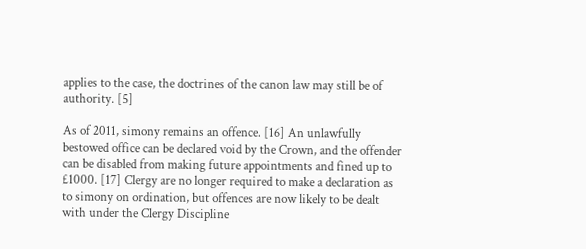applies to the case, the doctrines of the canon law may still be of authority. [5]

As of 2011, simony remains an offence. [16] An unlawfully bestowed office can be declared void by the Crown, and the offender can be disabled from making future appointments and fined up to £1000. [17] Clergy are no longer required to make a declaration as to simony on ordination, but offences are now likely to be dealt with under the Clergy Discipline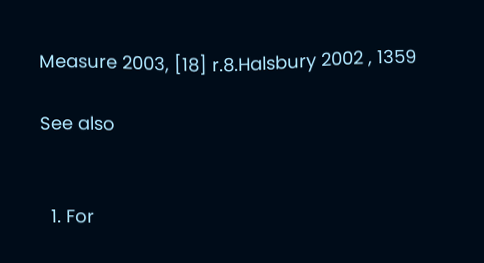Measure 2003, [18] r.8.Halsbury 2002 , 1359

See also


  1. For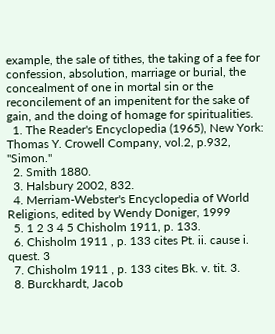example, the sale of tithes, the taking of a fee for confession, absolution, marriage or burial, the concealment of one in mortal sin or the reconcilement of an impenitent for the sake of gain, and the doing of homage for spiritualities.
  1. The Reader's Encyclopedia (1965), New York: Thomas Y. Crowell Company, vol.2, p.932, "Simon."
  2. Smith 1880.
  3. Halsbury 2002, 832.
  4. Merriam-Webster's Encyclopedia of World Religions, edited by Wendy Doniger, 1999
  5. 1 2 3 4 5 Chisholm 1911, p. 133.
  6. Chisholm 1911 , p. 133 cites Pt. ii. cause i. quest. 3
  7. Chisholm 1911 , p. 133 cites Bk. v. tit. 3.
  8. Burckhardt, Jacob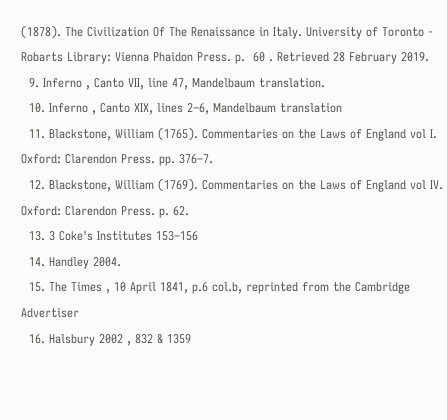(1878). The Civilization Of The Renaissance in Italy. University of Toronto - Robarts Library: Vienna Phaidon Press. p.  60 . Retrieved 28 February 2019.
  9. Inferno , Canto VII, line 47, Mandelbaum translation.
  10. Inferno , Canto XIX, lines 2–6, Mandelbaum translation
  11. Blackstone, William (1765). Commentaries on the Laws of England vol I. Oxford: Clarendon Press. pp. 376–7.
  12. Blackstone, William (1769). Commentaries on the Laws of England vol IV. Oxford: Clarendon Press. p. 62.
  13. 3 Coke's Institutes 153–156
  14. Handley 2004.
  15. The Times , 10 April 1841, p.6 col.b, reprinted from the Cambridge Advertiser
  16. Halsbury 2002 , 832 & 1359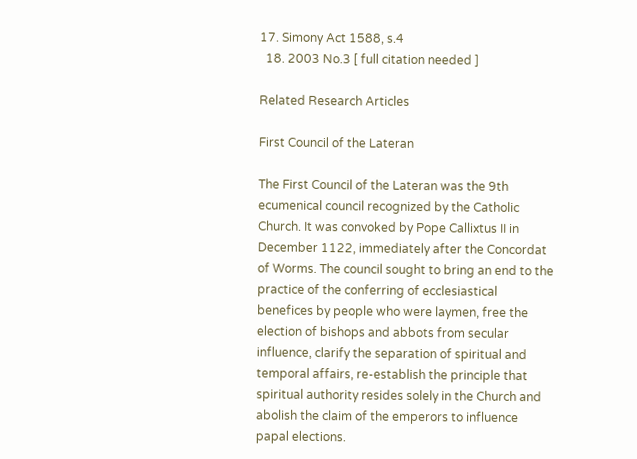17. Simony Act 1588, s.4
  18. 2003 No.3 [ full citation needed ]

Related Research Articles

First Council of the Lateran

The First Council of the Lateran was the 9th ecumenical council recognized by the Catholic Church. It was convoked by Pope Callixtus II in December 1122, immediately after the Concordat of Worms. The council sought to bring an end to the practice of the conferring of ecclesiastical benefices by people who were laymen, free the election of bishops and abbots from secular influence, clarify the separation of spiritual and temporal affairs, re-establish the principle that spiritual authority resides solely in the Church and abolish the claim of the emperors to influence papal elections.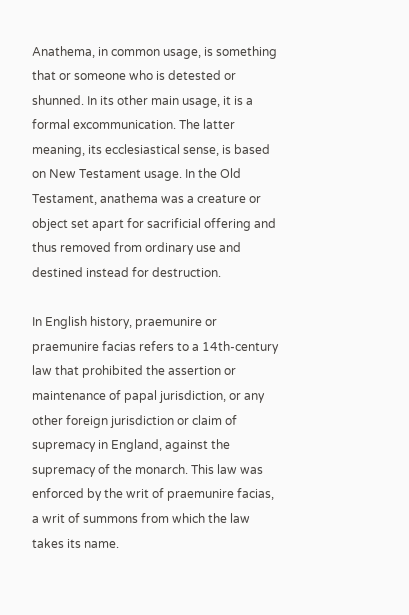Anathema, in common usage, is something that or someone who is detested or shunned. In its other main usage, it is a formal excommunication. The latter meaning, its ecclesiastical sense, is based on New Testament usage. In the Old Testament, anathema was a creature or object set apart for sacrificial offering and thus removed from ordinary use and destined instead for destruction.

In English history, praemunire or praemunire facias refers to a 14th-century law that prohibited the assertion or maintenance of papal jurisdiction, or any other foreign jurisdiction or claim of supremacy in England, against the supremacy of the monarch. This law was enforced by the writ of praemunire facias, a writ of summons from which the law takes its name.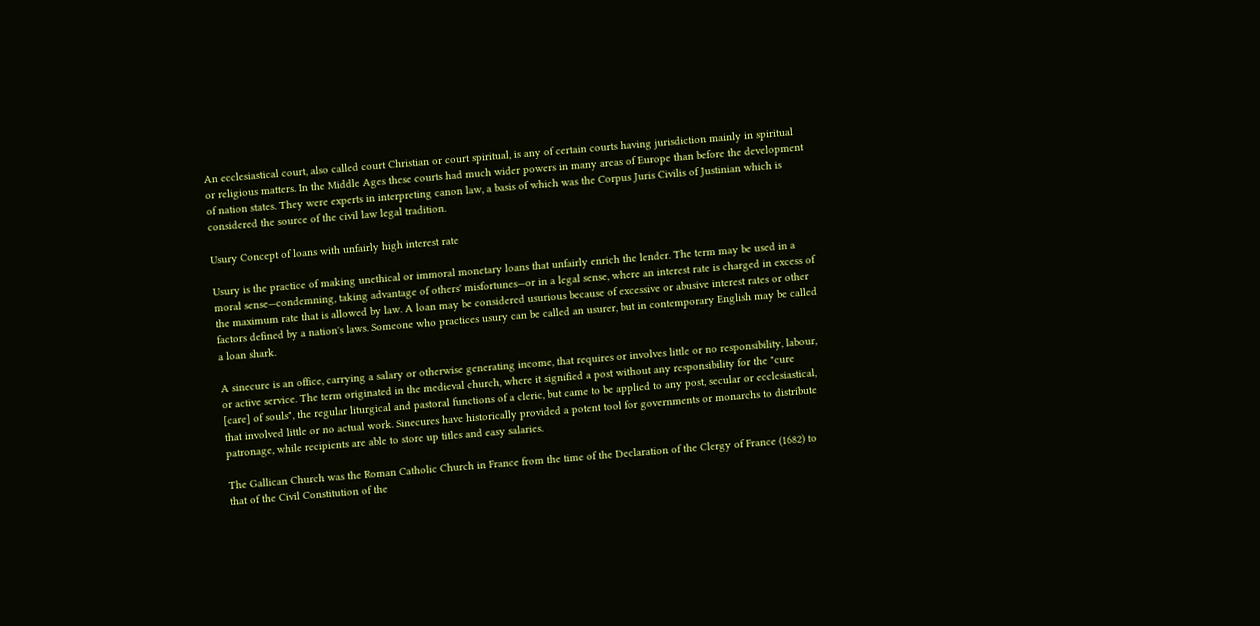An ecclesiastical court, also called court Christian or court spiritual, is any of certain courts having jurisdiction mainly in spiritual or religious matters. In the Middle Ages these courts had much wider powers in many areas of Europe than before the development of nation states. They were experts in interpreting canon law, a basis of which was the Corpus Juris Civilis of Justinian which is considered the source of the civil law legal tradition.

Usury Concept of loans with unfairly high interest rate

Usury is the practice of making unethical or immoral monetary loans that unfairly enrich the lender. The term may be used in a moral sense—condemning, taking advantage of others' misfortunes—or in a legal sense, where an interest rate is charged in excess of the maximum rate that is allowed by law. A loan may be considered usurious because of excessive or abusive interest rates or other factors defined by a nation's laws. Someone who practices usury can be called an usurer, but in contemporary English may be called a loan shark.

A sinecure is an office, carrying a salary or otherwise generating income, that requires or involves little or no responsibility, labour, or active service. The term originated in the medieval church, where it signified a post without any responsibility for the "cure [care] of souls", the regular liturgical and pastoral functions of a cleric, but came to be applied to any post, secular or ecclesiastical, that involved little or no actual work. Sinecures have historically provided a potent tool for governments or monarchs to distribute patronage, while recipients are able to store up titles and easy salaries.

The Gallican Church was the Roman Catholic Church in France from the time of the Declaration of the Clergy of France (1682) to that of the Civil Constitution of the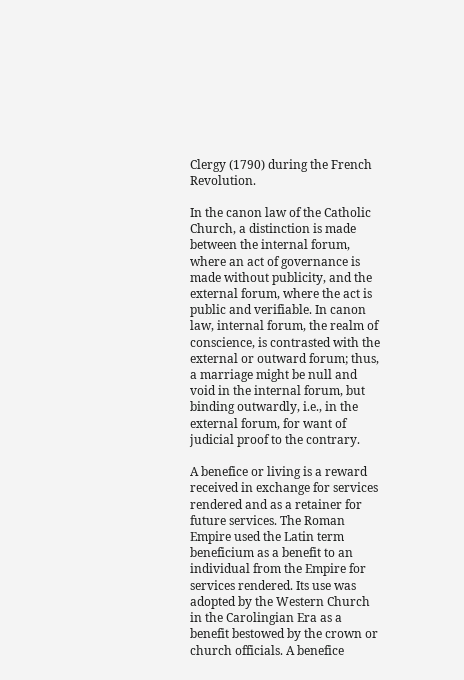Clergy (1790) during the French Revolution.

In the canon law of the Catholic Church, a distinction is made between the internal forum, where an act of governance is made without publicity, and the external forum, where the act is public and verifiable. In canon law, internal forum, the realm of conscience, is contrasted with the external or outward forum; thus, a marriage might be null and void in the internal forum, but binding outwardly, i.e., in the external forum, for want of judicial proof to the contrary.

A benefice or living is a reward received in exchange for services rendered and as a retainer for future services. The Roman Empire used the Latin term beneficium as a benefit to an individual from the Empire for services rendered. Its use was adopted by the Western Church in the Carolingian Era as a benefit bestowed by the crown or church officials. A benefice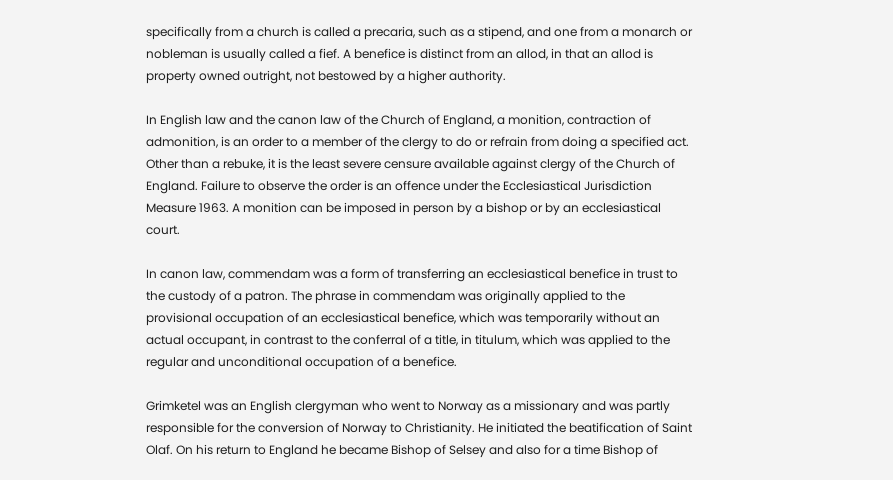specifically from a church is called a precaria, such as a stipend, and one from a monarch or nobleman is usually called a fief. A benefice is distinct from an allod, in that an allod is property owned outright, not bestowed by a higher authority.

In English law and the canon law of the Church of England, a monition, contraction of admonition, is an order to a member of the clergy to do or refrain from doing a specified act. Other than a rebuke, it is the least severe censure available against clergy of the Church of England. Failure to observe the order is an offence under the Ecclesiastical Jurisdiction Measure 1963. A monition can be imposed in person by a bishop or by an ecclesiastical court.

In canon law, commendam was a form of transferring an ecclesiastical benefice in trust to the custody of a patron. The phrase in commendam was originally applied to the provisional occupation of an ecclesiastical benefice, which was temporarily without an actual occupant, in contrast to the conferral of a title, in titulum, which was applied to the regular and unconditional occupation of a benefice.

Grimketel was an English clergyman who went to Norway as a missionary and was partly responsible for the conversion of Norway to Christianity. He initiated the beatification of Saint Olaf. On his return to England he became Bishop of Selsey and also for a time Bishop of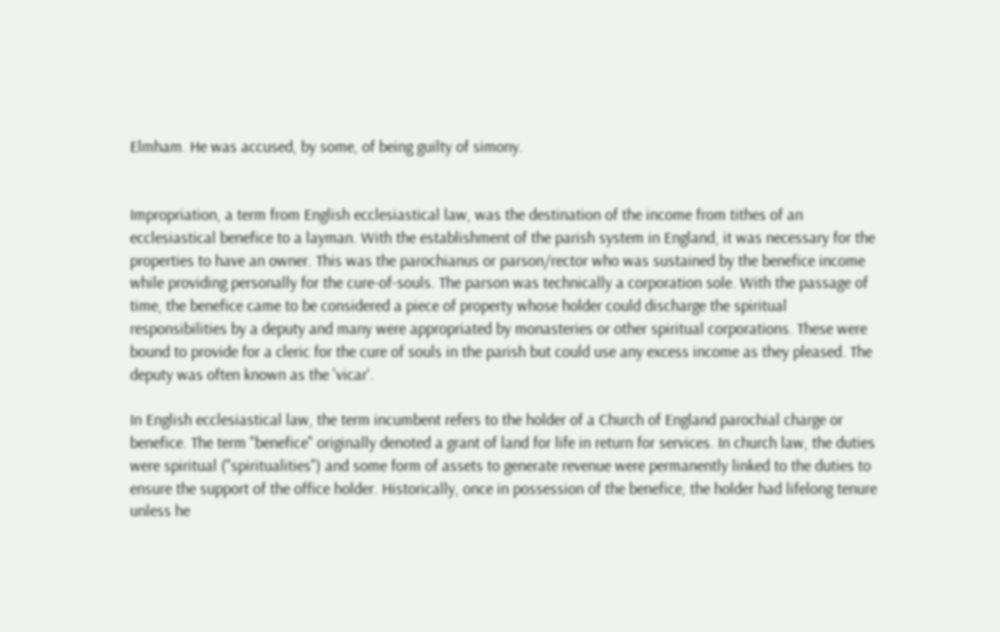Elmham. He was accused, by some, of being guilty of simony.


Impropriation, a term from English ecclesiastical law, was the destination of the income from tithes of an ecclesiastical benefice to a layman. With the establishment of the parish system in England, it was necessary for the properties to have an owner. This was the parochianus or parson/rector who was sustained by the benefice income while providing personally for the cure-of-souls. The parson was technically a corporation sole. With the passage of time, the benefice came to be considered a piece of property whose holder could discharge the spiritual responsibilities by a deputy and many were appropriated by monasteries or other spiritual corporations. These were bound to provide for a cleric for the cure of souls in the parish but could use any excess income as they pleased. The deputy was often known as the 'vicar'.

In English ecclesiastical law, the term incumbent refers to the holder of a Church of England parochial charge or benefice. The term "benefice" originally denoted a grant of land for life in return for services. In church law, the duties were spiritual ("spiritualities") and some form of assets to generate revenue were permanently linked to the duties to ensure the support of the office holder. Historically, once in possession of the benefice, the holder had lifelong tenure unless he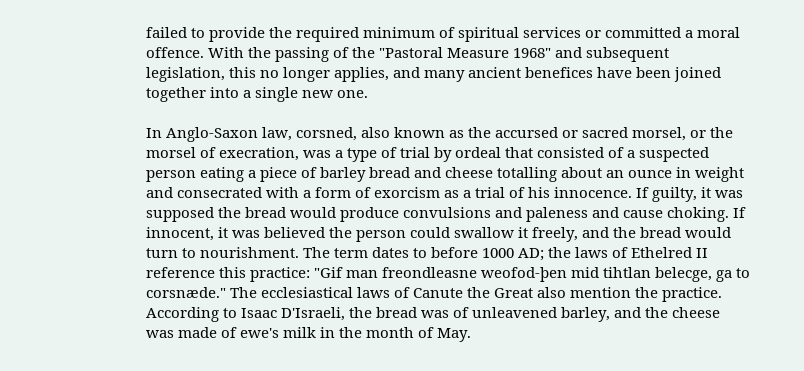failed to provide the required minimum of spiritual services or committed a moral offence. With the passing of the "Pastoral Measure 1968" and subsequent legislation, this no longer applies, and many ancient benefices have been joined together into a single new one.

In Anglo-Saxon law, corsned, also known as the accursed or sacred morsel, or the morsel of execration, was a type of trial by ordeal that consisted of a suspected person eating a piece of barley bread and cheese totalling about an ounce in weight and consecrated with a form of exorcism as a trial of his innocence. If guilty, it was supposed the bread would produce convulsions and paleness and cause choking. If innocent, it was believed the person could swallow it freely, and the bread would turn to nourishment. The term dates to before 1000 AD; the laws of Ethelred II reference this practice: "Gif man freondleasne weofod-þen mid tihtlan belecge, ga to corsnæde." The ecclesiastical laws of Canute the Great also mention the practice. According to Isaac D'Israeli, the bread was of unleavened barley, and the cheese was made of ewe's milk in the month of May.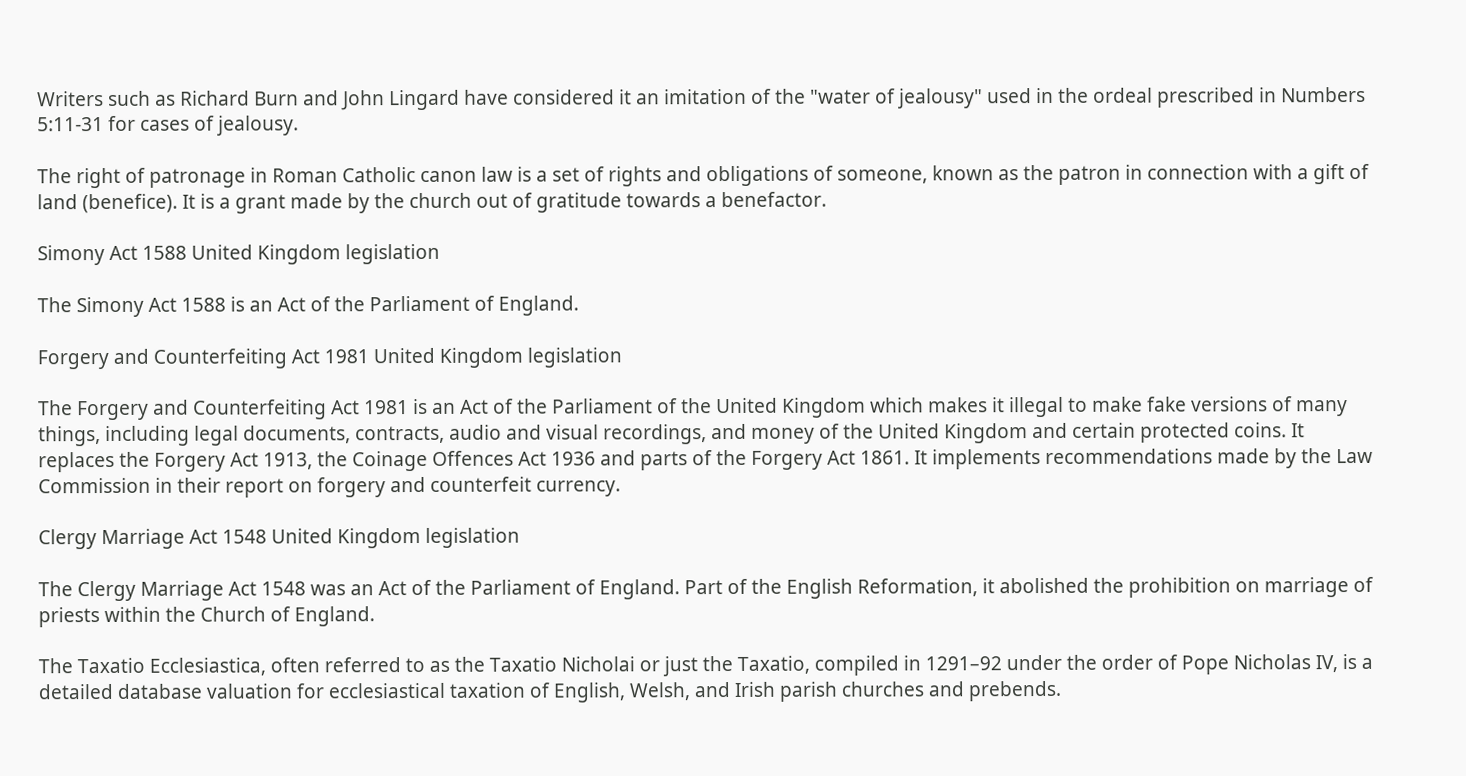Writers such as Richard Burn and John Lingard have considered it an imitation of the "water of jealousy" used in the ordeal prescribed in Numbers 5:11-31 for cases of jealousy.

The right of patronage in Roman Catholic canon law is a set of rights and obligations of someone, known as the patron in connection with a gift of land (benefice). It is a grant made by the church out of gratitude towards a benefactor.

Simony Act 1588 United Kingdom legislation

The Simony Act 1588 is an Act of the Parliament of England.

Forgery and Counterfeiting Act 1981 United Kingdom legislation

The Forgery and Counterfeiting Act 1981 is an Act of the Parliament of the United Kingdom which makes it illegal to make fake versions of many things, including legal documents, contracts, audio and visual recordings, and money of the United Kingdom and certain protected coins. It replaces the Forgery Act 1913, the Coinage Offences Act 1936 and parts of the Forgery Act 1861. It implements recommendations made by the Law Commission in their report on forgery and counterfeit currency.

Clergy Marriage Act 1548 United Kingdom legislation

The Clergy Marriage Act 1548 was an Act of the Parliament of England. Part of the English Reformation, it abolished the prohibition on marriage of priests within the Church of England.

The Taxatio Ecclesiastica, often referred to as the Taxatio Nicholai or just the Taxatio, compiled in 1291–92 under the order of Pope Nicholas IV, is a detailed database valuation for ecclesiastical taxation of English, Welsh, and Irish parish churches and prebends.